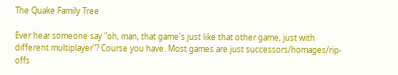The Quake Family Tree

Ever hear someone say "oh, man, that game's just like that other game, just with different multiplayer"? Course you have. Most games are just successors/homages/rip-offs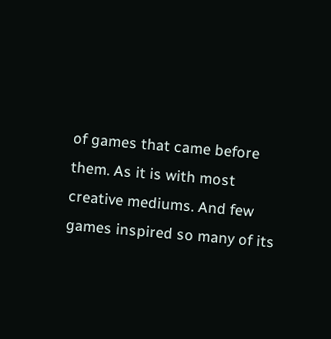of games that came before them. As it is with most creative mediums. And few games inspired so many of its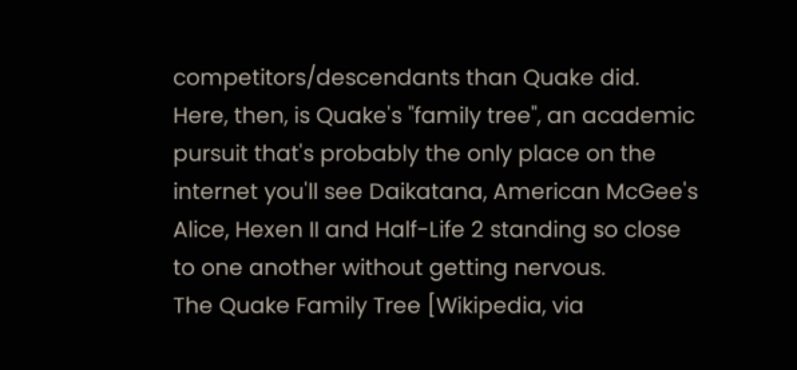competitors/descendants than Quake did. Here, then, is Quake's "family tree", an academic pursuit that's probably the only place on the internet you'll see Daikatana, American McGee's Alice, Hexen II and Half-Life 2 standing so close to one another without getting nervous.
The Quake Family Tree [Wikipedia, via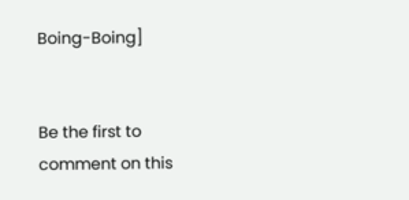Boing-Boing]


Be the first to comment on this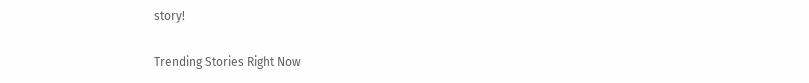story!

Trending Stories Right Now